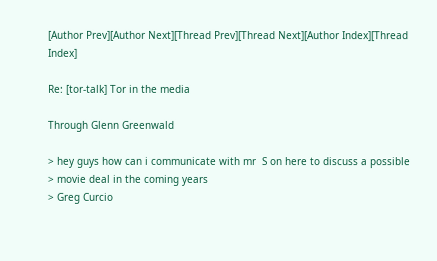[Author Prev][Author Next][Thread Prev][Thread Next][Author Index][Thread Index]

Re: [tor-talk] Tor in the media

Through Glenn Greenwald

> hey guys how can i communicate with mr  S on here to discuss a possible
> movie deal in the coming years
> Greg Curcio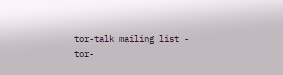tor-talk mailing list - tor-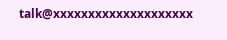talk@xxxxxxxxxxxxxxxxxxxx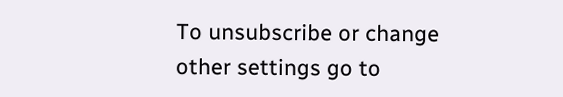To unsubscribe or change other settings go to